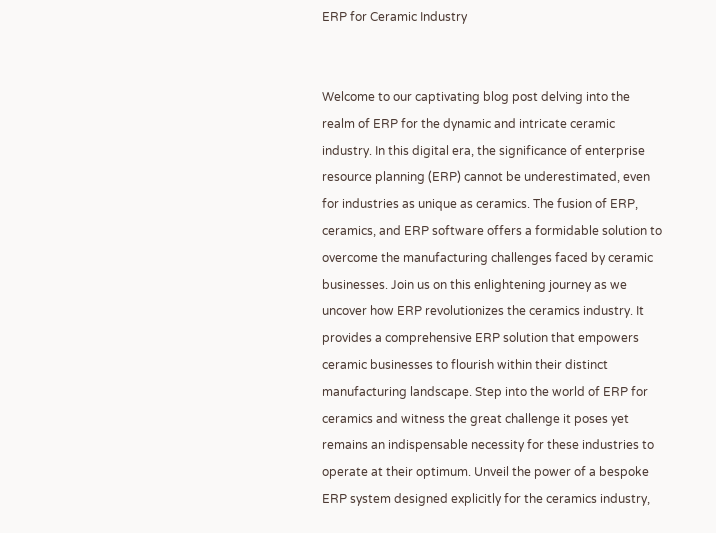ERP for Ceramic Industry


Welcome to our captivating blog post delving into the realm of ERP for the dynamic and intricate ceramic industry. In this digital era, the significance of enterprise resource planning (ERP) cannot be underestimated, even for industries as unique as ceramics. The fusion of ERP, ceramics, and ERP software offers a formidable solution to overcome the manufacturing challenges faced by ceramic businesses. Join us on this enlightening journey as we uncover how ERP revolutionizes the ceramics industry. It provides a comprehensive ERP solution that empowers ceramic businesses to flourish within their distinct manufacturing landscape. Step into the world of ERP for ceramics and witness the great challenge it poses yet remains an indispensable necessity for these industries to operate at their optimum. Unveil the power of a bespoke ERP system designed explicitly for the ceramics industry,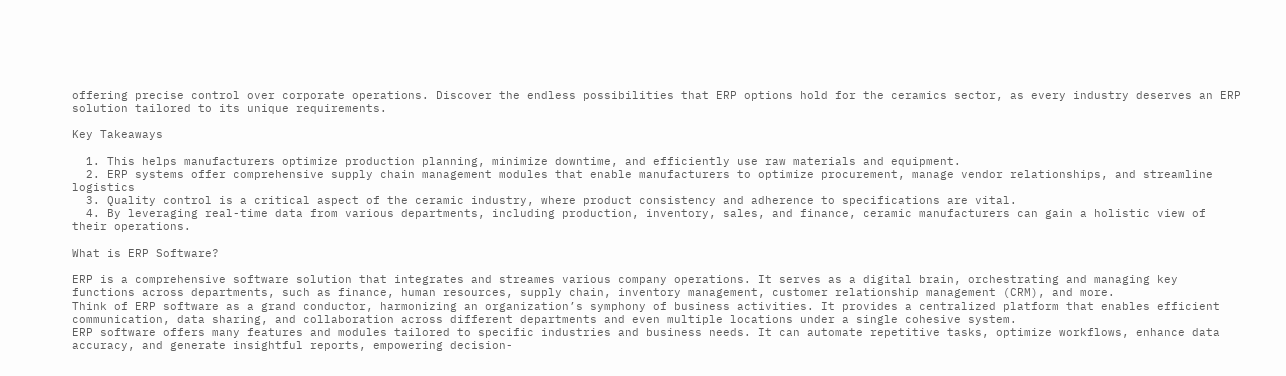offering precise control over corporate operations. Discover the endless possibilities that ERP options hold for the ceramics sector, as every industry deserves an ERP solution tailored to its unique requirements.

Key Takeaways

  1. This helps manufacturers optimize production planning, minimize downtime, and efficiently use raw materials and equipment.
  2. ERP systems offer comprehensive supply chain management modules that enable manufacturers to optimize procurement, manage vendor relationships, and streamline logistics
  3. Quality control is a critical aspect of the ceramic industry, where product consistency and adherence to specifications are vital.
  4. By leveraging real-time data from various departments, including production, inventory, sales, and finance, ceramic manufacturers can gain a holistic view of their operations.

What is ERP Software?

ERP is a comprehensive software solution that integrates and streames various company operations. It serves as a digital brain, orchestrating and managing key functions across departments, such as finance, human resources, supply chain, inventory management, customer relationship management (CRM), and more.
Think of ERP software as a grand conductor, harmonizing an organization’s symphony of business activities. It provides a centralized platform that enables efficient communication, data sharing, and collaboration across different departments and even multiple locations under a single cohesive system.
ERP software offers many features and modules tailored to specific industries and business needs. It can automate repetitive tasks, optimize workflows, enhance data accuracy, and generate insightful reports, empowering decision-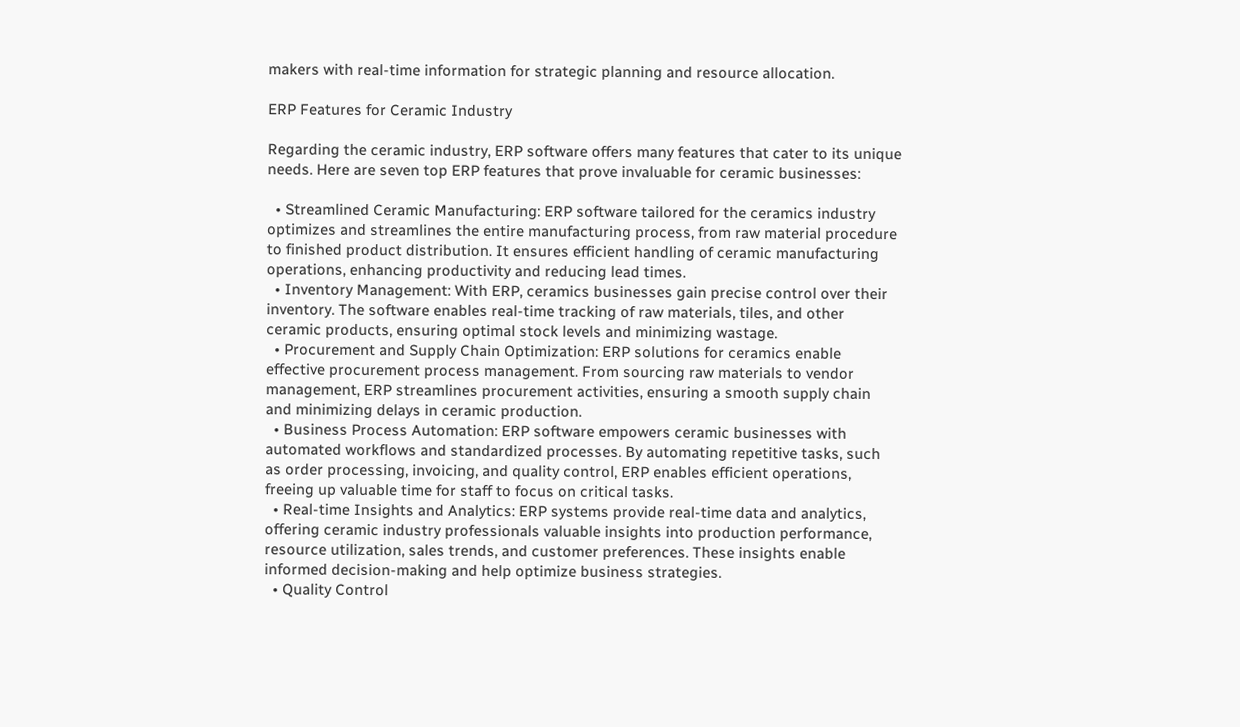makers with real-time information for strategic planning and resource allocation.

ERP Features for Ceramic Industry

Regarding the ceramic industry, ERP software offers many features that cater to its unique needs. Here are seven top ERP features that prove invaluable for ceramic businesses:

  • Streamlined Ceramic Manufacturing: ERP software tailored for the ceramics industry optimizes and streamlines the entire manufacturing process, from raw material procedure to finished product distribution. It ensures efficient handling of ceramic manufacturing operations, enhancing productivity and reducing lead times.
  • Inventory Management: With ERP, ceramics businesses gain precise control over their inventory. The software enables real-time tracking of raw materials, tiles, and other ceramic products, ensuring optimal stock levels and minimizing wastage.
  • Procurement and Supply Chain Optimization: ERP solutions for ceramics enable effective procurement process management. From sourcing raw materials to vendor management, ERP streamlines procurement activities, ensuring a smooth supply chain and minimizing delays in ceramic production.
  • Business Process Automation: ERP software empowers ceramic businesses with automated workflows and standardized processes. By automating repetitive tasks, such as order processing, invoicing, and quality control, ERP enables efficient operations, freeing up valuable time for staff to focus on critical tasks.
  • Real-time Insights and Analytics: ERP systems provide real-time data and analytics, offering ceramic industry professionals valuable insights into production performance, resource utilization, sales trends, and customer preferences. These insights enable informed decision-making and help optimize business strategies.
  • Quality Control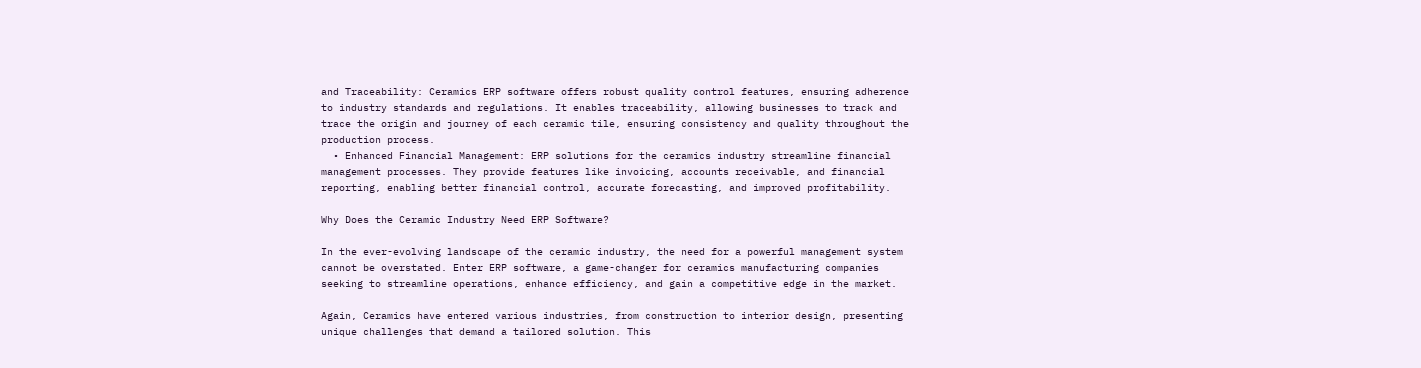and Traceability: Ceramics ERP software offers robust quality control features, ensuring adherence to industry standards and regulations. It enables traceability, allowing businesses to track and trace the origin and journey of each ceramic tile, ensuring consistency and quality throughout the production process.
  • Enhanced Financial Management: ERP solutions for the ceramics industry streamline financial management processes. They provide features like invoicing, accounts receivable, and financial reporting, enabling better financial control, accurate forecasting, and improved profitability.

Why Does the Ceramic Industry Need ERP Software?

In the ever-evolving landscape of the ceramic industry, the need for a powerful management system cannot be overstated. Enter ERP software, a game-changer for ceramics manufacturing companies seeking to streamline operations, enhance efficiency, and gain a competitive edge in the market.

Again, Ceramics have entered various industries, from construction to interior design, presenting unique challenges that demand a tailored solution. This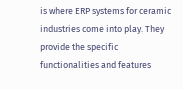is where ERP systems for ceramic industries come into play. They provide the specific functionalities and features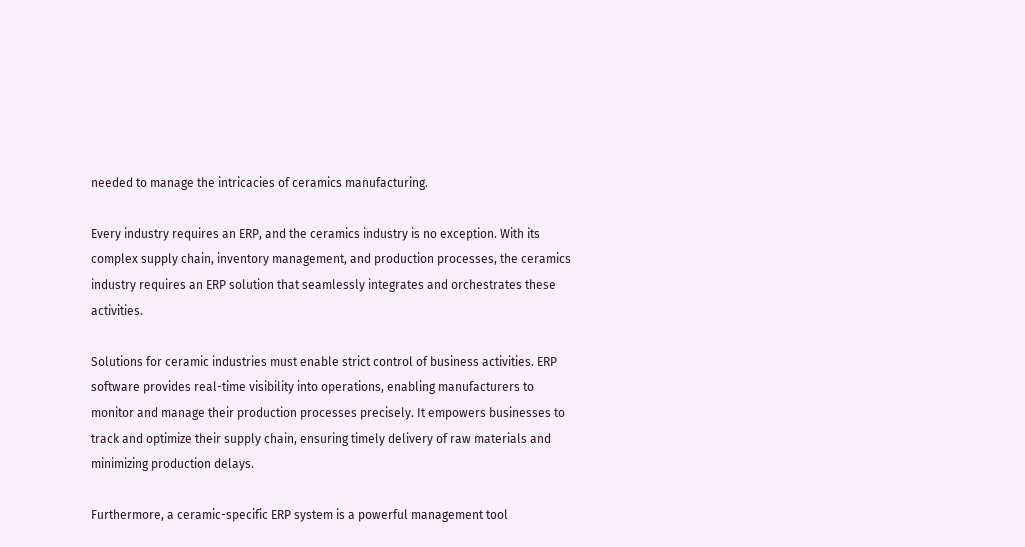needed to manage the intricacies of ceramics manufacturing.

Every industry requires an ERP, and the ceramics industry is no exception. With its complex supply chain, inventory management, and production processes, the ceramics industry requires an ERP solution that seamlessly integrates and orchestrates these activities.

Solutions for ceramic industries must enable strict control of business activities. ERP software provides real-time visibility into operations, enabling manufacturers to monitor and manage their production processes precisely. It empowers businesses to track and optimize their supply chain, ensuring timely delivery of raw materials and minimizing production delays.

Furthermore, a ceramic-specific ERP system is a powerful management tool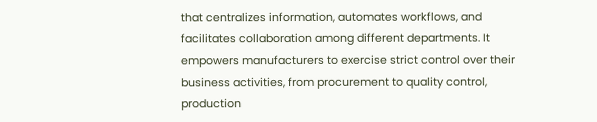that centralizes information, automates workflows, and facilitates collaboration among different departments. It empowers manufacturers to exercise strict control over their business activities, from procurement to quality control, production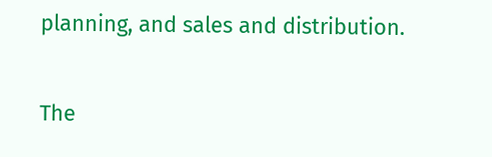planning, and sales and distribution.

The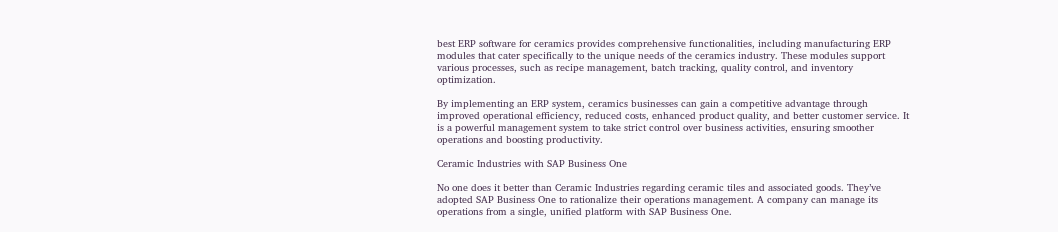best ERP software for ceramics provides comprehensive functionalities, including manufacturing ERP modules that cater specifically to the unique needs of the ceramics industry. These modules support various processes, such as recipe management, batch tracking, quality control, and inventory optimization.

By implementing an ERP system, ceramics businesses can gain a competitive advantage through improved operational efficiency, reduced costs, enhanced product quality, and better customer service. It is a powerful management system to take strict control over business activities, ensuring smoother operations and boosting productivity.

Ceramic Industries with SAP Business One

No one does it better than Ceramic Industries regarding ceramic tiles and associated goods. They’ve adopted SAP Business One to rationalize their operations management. A company can manage its operations from a single, unified platform with SAP Business One.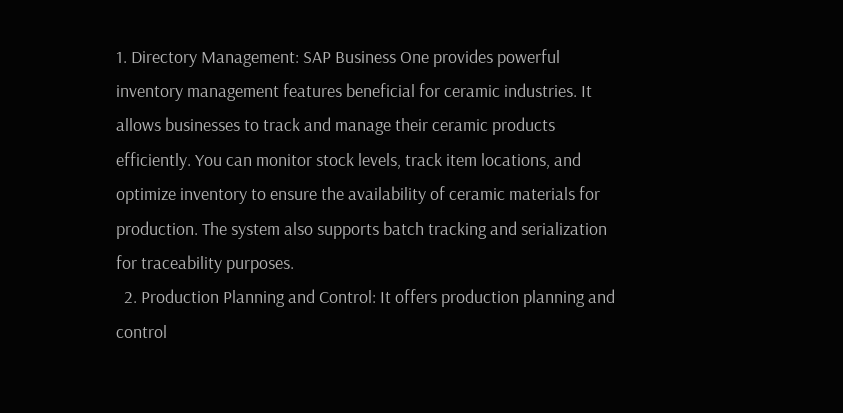1. Directory Management: SAP Business One provides powerful inventory management features beneficial for ceramic industries. It allows businesses to track and manage their ceramic products efficiently. You can monitor stock levels, track item locations, and optimize inventory to ensure the availability of ceramic materials for production. The system also supports batch tracking and serialization for traceability purposes.
  2. Production Planning and Control: It offers production planning and control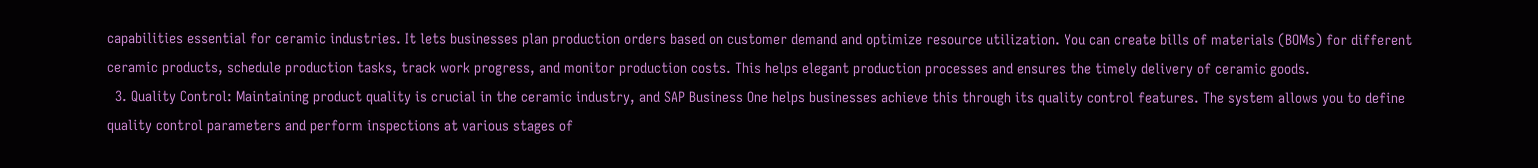capabilities essential for ceramic industries. It lets businesses plan production orders based on customer demand and optimize resource utilization. You can create bills of materials (BOMs) for different ceramic products, schedule production tasks, track work progress, and monitor production costs. This helps elegant production processes and ensures the timely delivery of ceramic goods.
  3. Quality Control: Maintaining product quality is crucial in the ceramic industry, and SAP Business One helps businesses achieve this through its quality control features. The system allows you to define quality control parameters and perform inspections at various stages of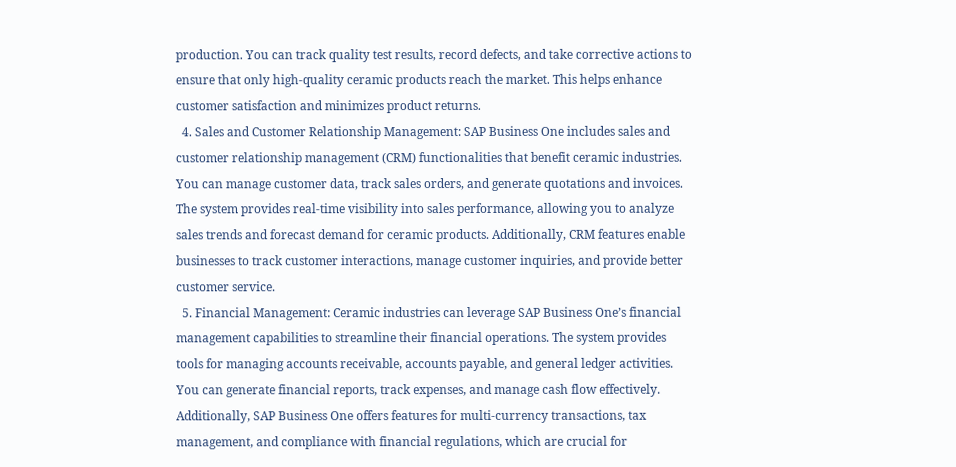production. You can track quality test results, record defects, and take corrective actions to ensure that only high-quality ceramic products reach the market. This helps enhance customer satisfaction and minimizes product returns.
  4. Sales and Customer Relationship Management: SAP Business One includes sales and customer relationship management (CRM) functionalities that benefit ceramic industries. You can manage customer data, track sales orders, and generate quotations and invoices. The system provides real-time visibility into sales performance, allowing you to analyze sales trends and forecast demand for ceramic products. Additionally, CRM features enable businesses to track customer interactions, manage customer inquiries, and provide better customer service.
  5. Financial Management: Ceramic industries can leverage SAP Business One’s financial management capabilities to streamline their financial operations. The system provides tools for managing accounts receivable, accounts payable, and general ledger activities. You can generate financial reports, track expenses, and manage cash flow effectively. Additionally, SAP Business One offers features for multi-currency transactions, tax management, and compliance with financial regulations, which are crucial for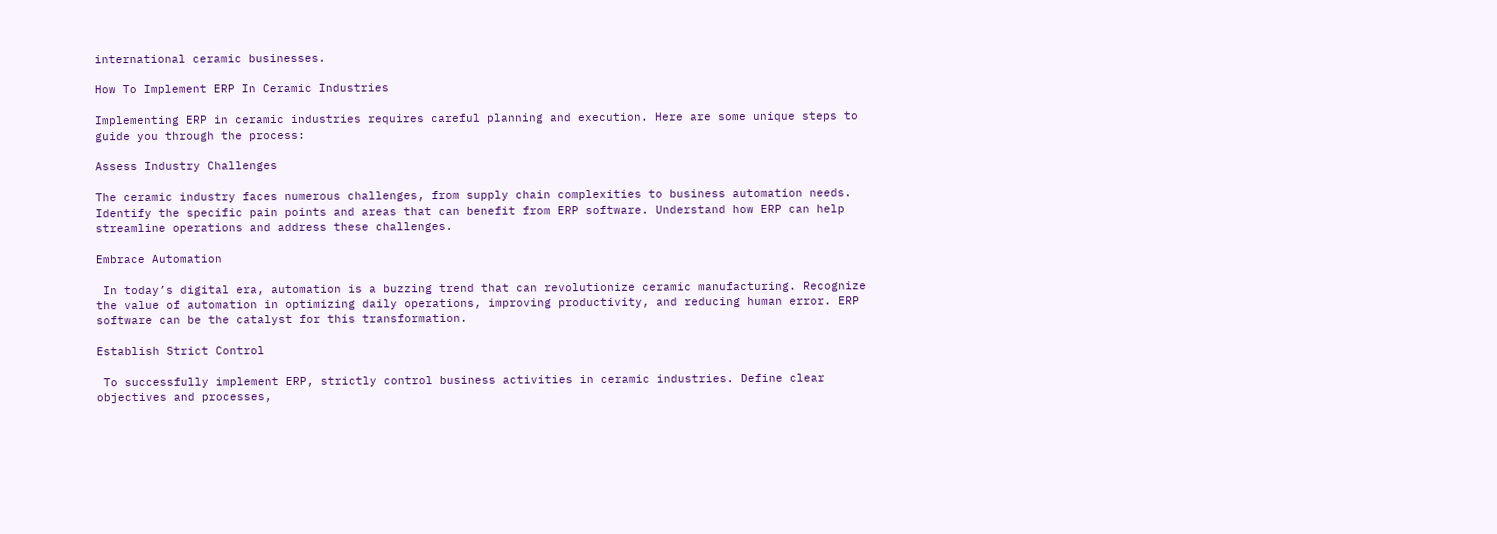international ceramic businesses.

How To Implement ERP In Ceramic Industries

Implementing ERP in ceramic industries requires careful planning and execution. Here are some unique steps to guide you through the process:

Assess Industry Challenges

The ceramic industry faces numerous challenges, from supply chain complexities to business automation needs. Identify the specific pain points and areas that can benefit from ERP software. Understand how ERP can help streamline operations and address these challenges.

Embrace Automation

 In today’s digital era, automation is a buzzing trend that can revolutionize ceramic manufacturing. Recognize the value of automation in optimizing daily operations, improving productivity, and reducing human error. ERP software can be the catalyst for this transformation.

Establish Strict Control

 To successfully implement ERP, strictly control business activities in ceramic industries. Define clear objectives and processes,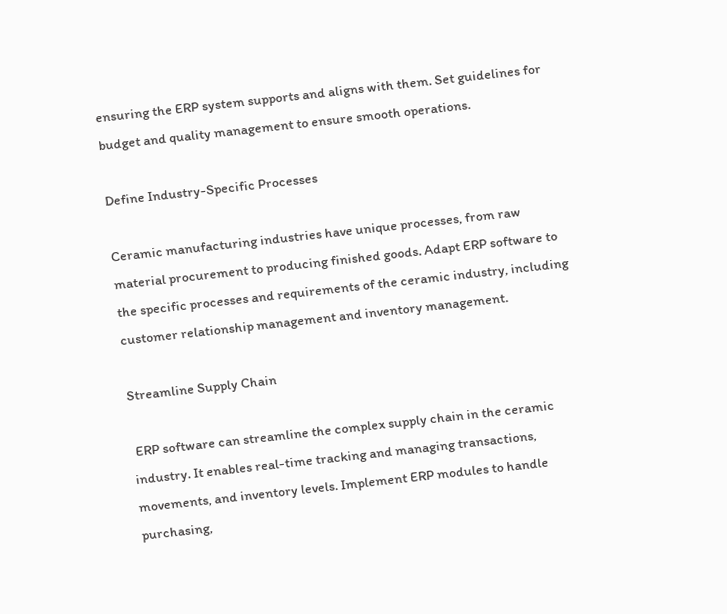ensuring the ERP system supports and aligns with them. Set guidelines for budget and quality management to ensure smooth operations.

Define Industry-Specific Processes

Ceramic manufacturing industries have unique processes, from raw material procurement to producing finished goods. Adapt ERP software to the specific processes and requirements of the ceramic industry, including customer relationship management and inventory management.

Streamline Supply Chain

 ERP software can streamline the complex supply chain in the ceramic industry. It enables real-time tracking and managing transactions, movements, and inventory levels. Implement ERP modules to handle purchasing,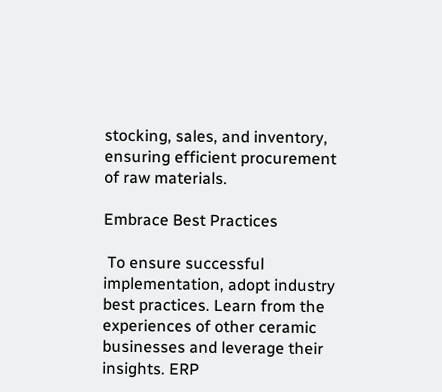stocking, sales, and inventory, ensuring efficient procurement of raw materials.

Embrace Best Practices

 To ensure successful implementation, adopt industry best practices. Learn from the experiences of other ceramic businesses and leverage their insights. ERP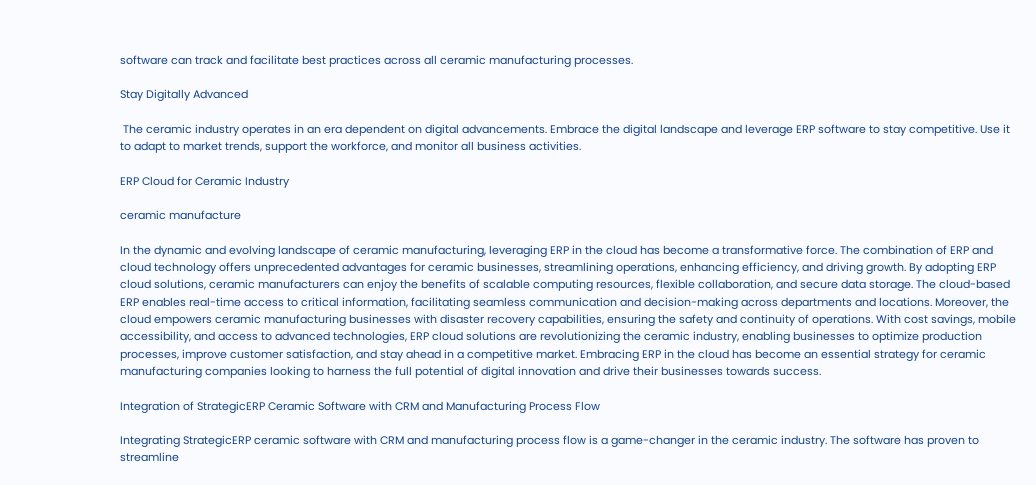software can track and facilitate best practices across all ceramic manufacturing processes.

Stay Digitally Advanced

 The ceramic industry operates in an era dependent on digital advancements. Embrace the digital landscape and leverage ERP software to stay competitive. Use it to adapt to market trends, support the workforce, and monitor all business activities.

ERP Cloud for Ceramic Industry

ceramic manufacture

In the dynamic and evolving landscape of ceramic manufacturing, leveraging ERP in the cloud has become a transformative force. The combination of ERP and cloud technology offers unprecedented advantages for ceramic businesses, streamlining operations, enhancing efficiency, and driving growth. By adopting ERP cloud solutions, ceramic manufacturers can enjoy the benefits of scalable computing resources, flexible collaboration, and secure data storage. The cloud-based ERP enables real-time access to critical information, facilitating seamless communication and decision-making across departments and locations. Moreover, the cloud empowers ceramic manufacturing businesses with disaster recovery capabilities, ensuring the safety and continuity of operations. With cost savings, mobile accessibility, and access to advanced technologies, ERP cloud solutions are revolutionizing the ceramic industry, enabling businesses to optimize production processes, improve customer satisfaction, and stay ahead in a competitive market. Embracing ERP in the cloud has become an essential strategy for ceramic manufacturing companies looking to harness the full potential of digital innovation and drive their businesses towards success.

Integration of StrategicERP Ceramic Software with CRM and Manufacturing Process Flow

Integrating StrategicERP ceramic software with CRM and manufacturing process flow is a game-changer in the ceramic industry. The software has proven to streamline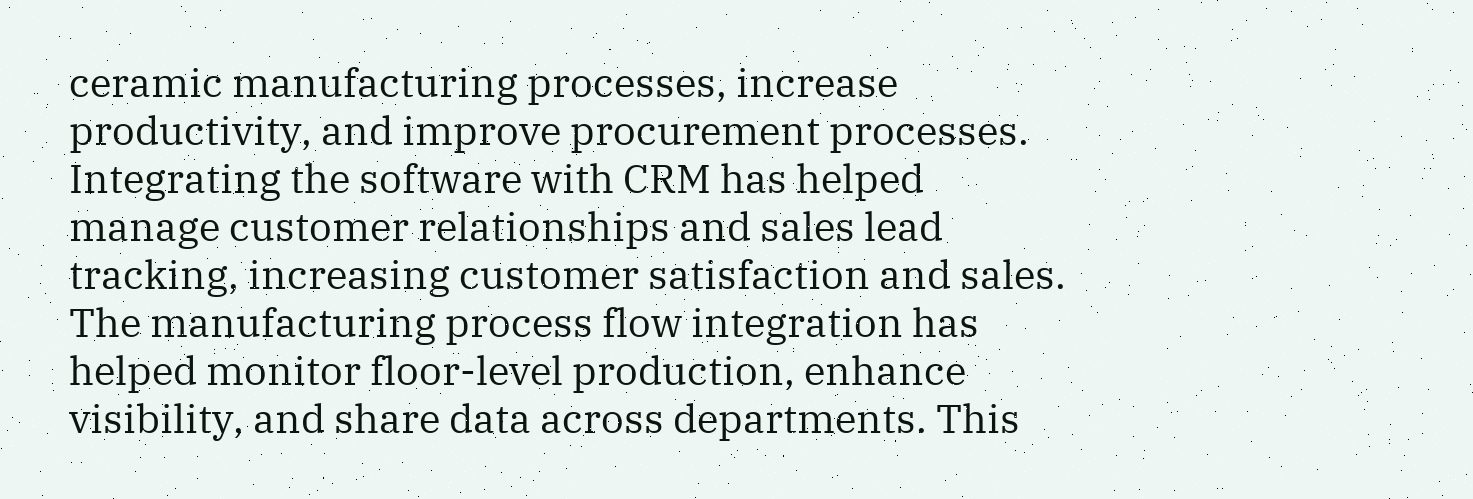ceramic manufacturing processes, increase productivity, and improve procurement processes. Integrating the software with CRM has helped manage customer relationships and sales lead tracking, increasing customer satisfaction and sales. The manufacturing process flow integration has helped monitor floor-level production, enhance visibility, and share data across departments. This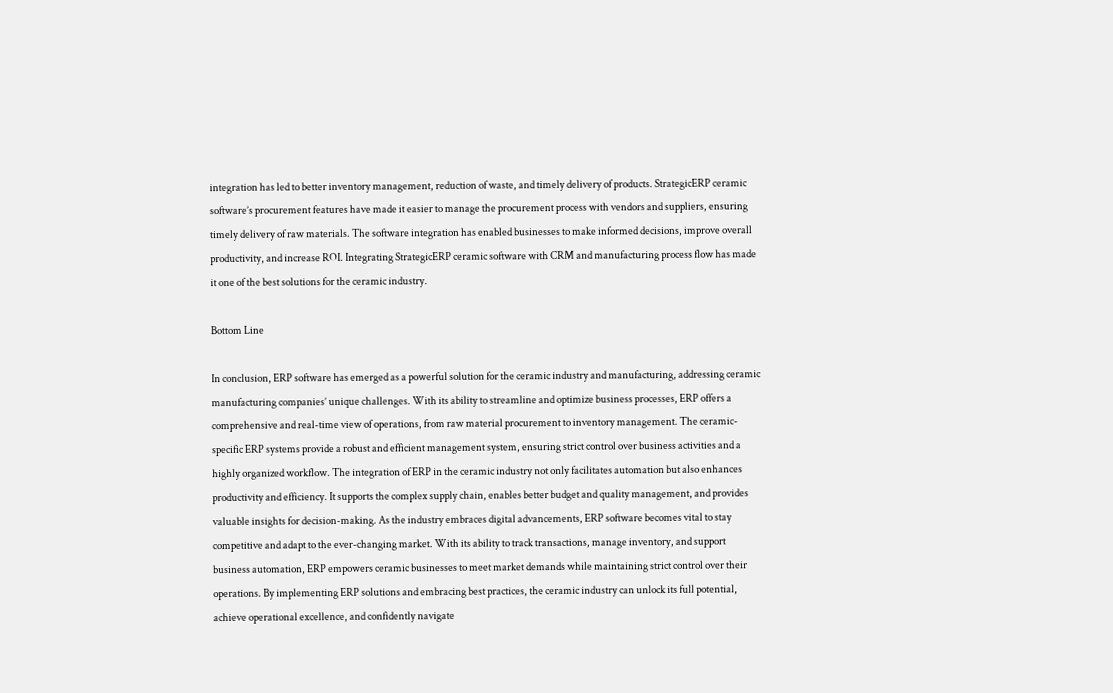integration has led to better inventory management, reduction of waste, and timely delivery of products. StrategicERP ceramic software’s procurement features have made it easier to manage the procurement process with vendors and suppliers, ensuring timely delivery of raw materials. The software integration has enabled businesses to make informed decisions, improve overall productivity, and increase ROI. Integrating StrategicERP ceramic software with CRM and manufacturing process flow has made it one of the best solutions for the ceramic industry.

Bottom Line

In conclusion, ERP software has emerged as a powerful solution for the ceramic industry and manufacturing, addressing ceramic manufacturing companies’ unique challenges. With its ability to streamline and optimize business processes, ERP offers a comprehensive and real-time view of operations, from raw material procurement to inventory management. The ceramic-specific ERP systems provide a robust and efficient management system, ensuring strict control over business activities and a highly organized workflow. The integration of ERP in the ceramic industry not only facilitates automation but also enhances productivity and efficiency. It supports the complex supply chain, enables better budget and quality management, and provides valuable insights for decision-making. As the industry embraces digital advancements, ERP software becomes vital to stay competitive and adapt to the ever-changing market. With its ability to track transactions, manage inventory, and support business automation, ERP empowers ceramic businesses to meet market demands while maintaining strict control over their operations. By implementing ERP solutions and embracing best practices, the ceramic industry can unlock its full potential, achieve operational excellence, and confidently navigate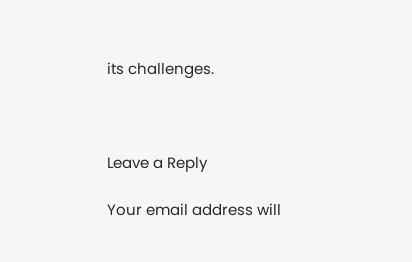its challenges.



Leave a Reply

Your email address will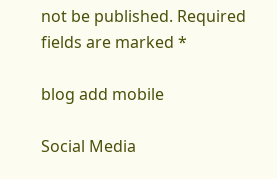not be published. Required fields are marked *

blog add mobile

Social Media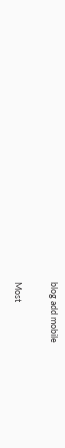blog add mobile

Most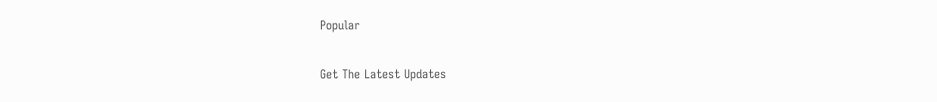Popular

Get The Latest Updates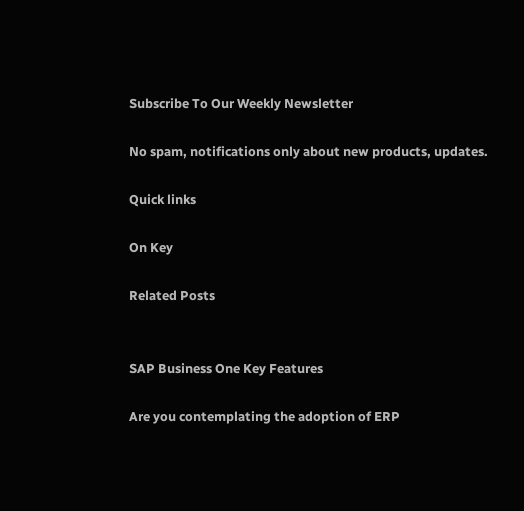Subscribe To Our Weekly Newsletter

No spam, notifications only about new products, updates.

Quick links

On Key

Related Posts


SAP Business One Key Features

Are you contemplating the adoption of ERP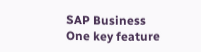SAP Business One key feature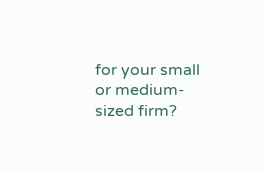for your small or medium-sized firm?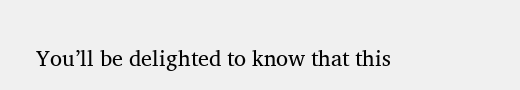You’ll be delighted to know that this